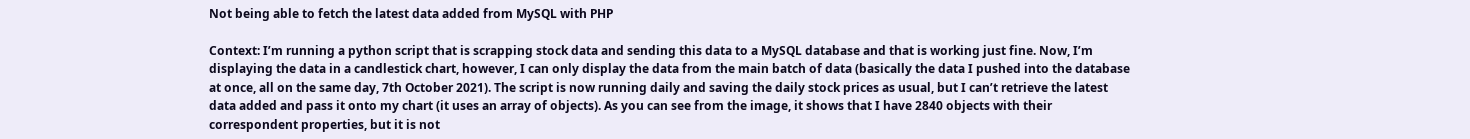Not being able to fetch the latest data added from MySQL with PHP

Context: I’m running a python script that is scrapping stock data and sending this data to a MySQL database and that is working just fine. Now, I’m displaying the data in a candlestick chart, however, I can only display the data from the main batch of data (basically the data I pushed into the database at once, all on the same day, 7th October 2021). The script is now running daily and saving the daily stock prices as usual, but I can’t retrieve the latest data added and pass it onto my chart (it uses an array of objects). As you can see from the image, it shows that I have 2840 objects with their correspondent properties, but it is not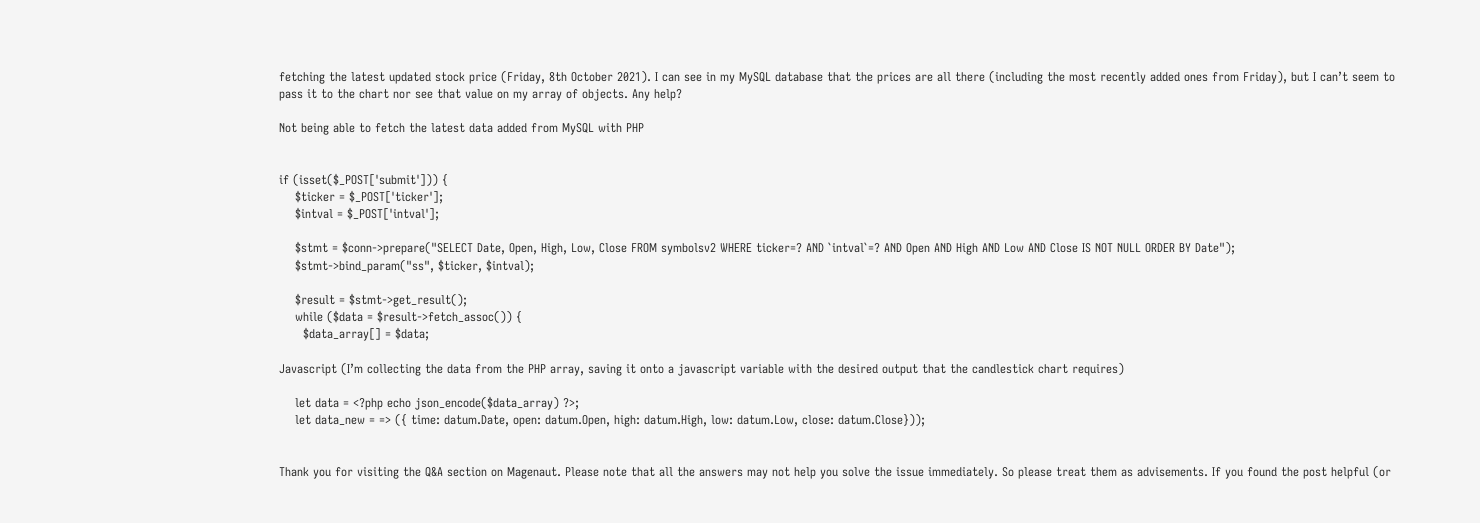fetching the latest updated stock price (Friday, 8th October 2021). I can see in my MySQL database that the prices are all there (including the most recently added ones from Friday), but I can’t seem to pass it to the chart nor see that value on my array of objects. Any help?

Not being able to fetch the latest data added from MySQL with PHP


if (isset($_POST['submit'])) {
    $ticker = $_POST['ticker'];
    $intval = $_POST['intval'];

    $stmt = $conn->prepare("SELECT Date, Open, High, Low, Close FROM symbolsv2 WHERE ticker=? AND `intval`=? AND Open AND High AND Low AND Close IS NOT NULL ORDER BY Date");
    $stmt->bind_param("ss", $ticker, $intval);

    $result = $stmt->get_result();
    while ($data = $result->fetch_assoc()) {
      $data_array[] = $data;

Javascript (I’m collecting the data from the PHP array, saving it onto a javascript variable with the desired output that the candlestick chart requires)

    let data = <?php echo json_encode($data_array) ?>;
    let data_new = => ({ time: datum.Date, open: datum.Open, high: datum.High, low: datum.Low, close: datum.Close}));


Thank you for visiting the Q&A section on Magenaut. Please note that all the answers may not help you solve the issue immediately. So please treat them as advisements. If you found the post helpful (or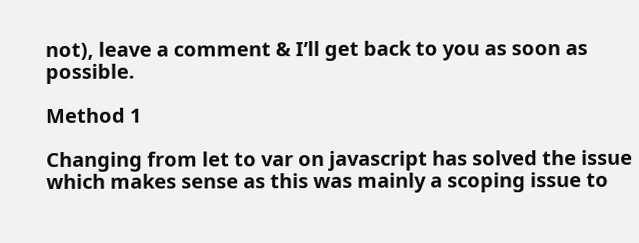not), leave a comment & I’ll get back to you as soon as possible.

Method 1

Changing from let to var on javascript has solved the issue which makes sense as this was mainly a scoping issue to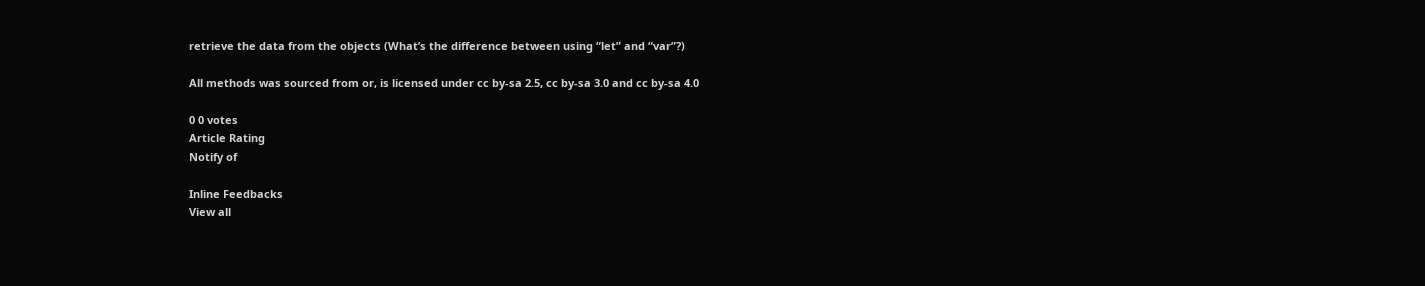retrieve the data from the objects (What’s the difference between using “let” and “var”?)

All methods was sourced from or, is licensed under cc by-sa 2.5, cc by-sa 3.0 and cc by-sa 4.0

0 0 votes
Article Rating
Notify of

Inline Feedbacks
View all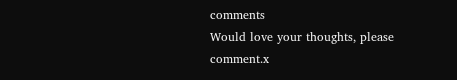comments
Would love your thoughts, please comment.x